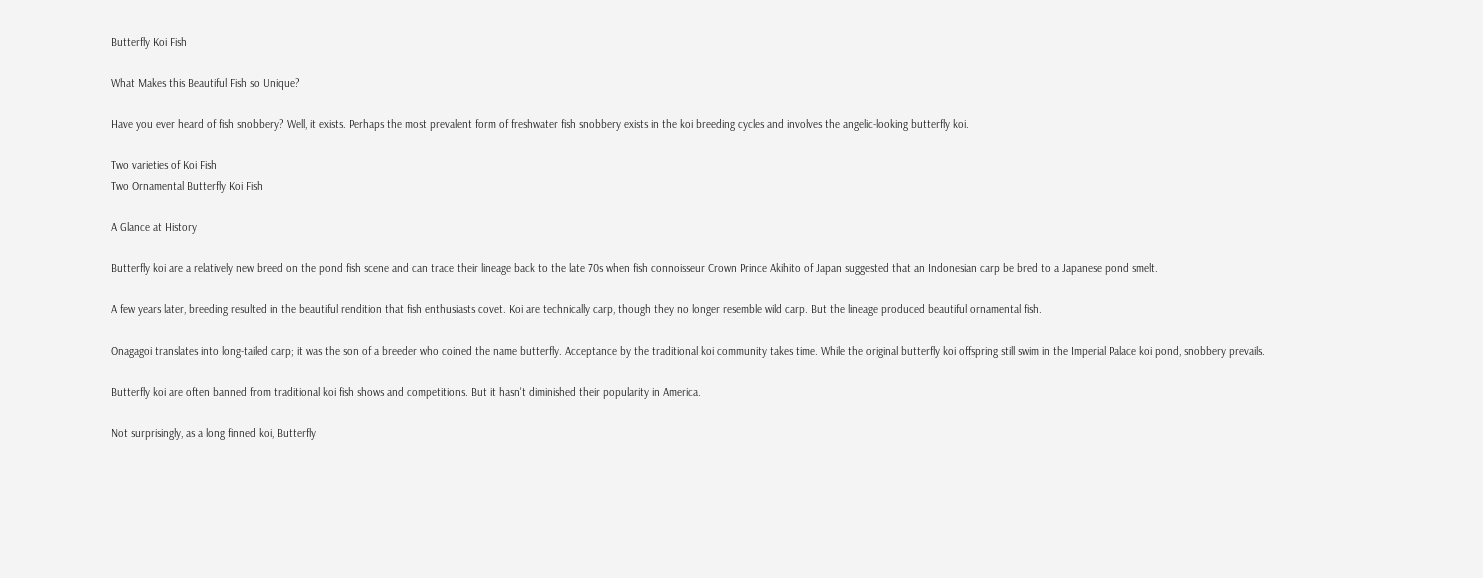Butterfly Koi Fish

What Makes this Beautiful Fish so Unique?

Have you ever heard of fish snobbery? Well, it exists. Perhaps the most prevalent form of freshwater fish snobbery exists in the koi breeding cycles and involves the angelic-looking butterfly koi.

Two varieties of Koi Fish
Two Ornamental Butterfly Koi Fish

A Glance at History

Butterfly koi are a relatively new breed on the pond fish scene and can trace their lineage back to the late 70s when fish connoisseur Crown Prince Akihito of Japan suggested that an Indonesian carp be bred to a Japanese pond smelt.

A few years later, breeding resulted in the beautiful rendition that fish enthusiasts covet. Koi are technically carp, though they no longer resemble wild carp. But the lineage produced beautiful ornamental fish.

Onagagoi translates into long-tailed carp; it was the son of a breeder who coined the name butterfly. Acceptance by the traditional koi community takes time. While the original butterfly koi offspring still swim in the Imperial Palace koi pond, snobbery prevails.

Butterfly koi are often banned from traditional koi fish shows and competitions. But it hasn't diminished their popularity in America.

Not surprisingly, as a long finned koi, Butterfly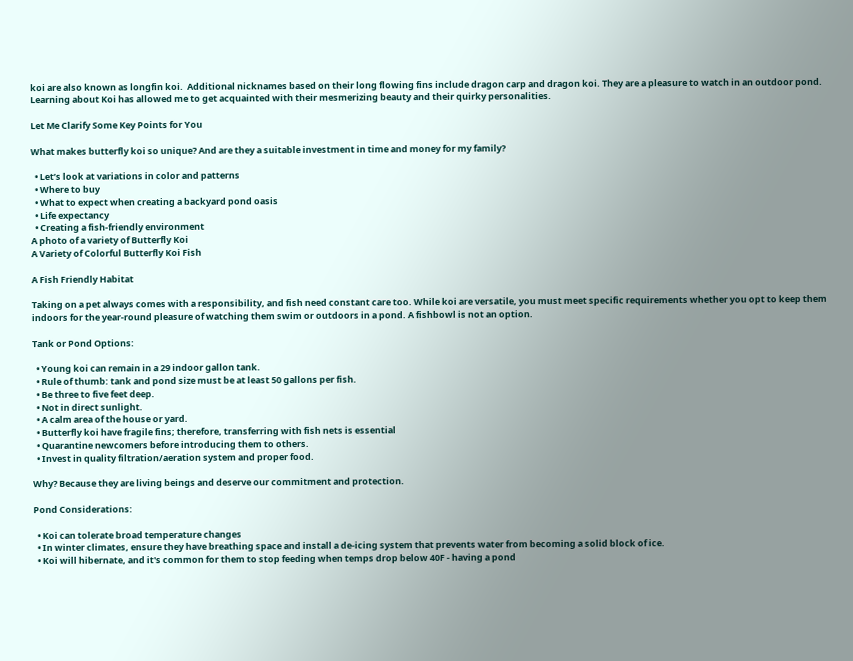koi are also known as longfin koi.  Additional nicknames based on their long flowing fins include dragon carp and dragon koi. They are a pleasure to watch in an outdoor pond. Learning about Koi has allowed me to get acquainted with their mesmerizing beauty and their quirky personalities.

Let Me Clarify Some Key Points for You

What makes butterfly koi so unique? And are they a suitable investment in time and money for my family?

  • Let’s look at variations in color and patterns
  • Where to buy
  • What to expect when creating a backyard pond oasis
  • Life expectancy
  • Creating a fish-friendly environment
A photo of a variety of Butterfly Koi
A Variety of Colorful Butterfly Koi Fish

A Fish Friendly Habitat

Taking on a pet always comes with a responsibility, and fish need constant care too. While koi are versatile, you must meet specific requirements whether you opt to keep them indoors for the year-round pleasure of watching them swim or outdoors in a pond. A fishbowl is not an option.

Tank or Pond Options:

  • Young koi can remain in a 29 indoor gallon tank.
  • Rule of thumb: tank and pond size must be at least 50 gallons per fish.
  • Be three to five feet deep.
  • Not in direct sunlight.
  • A calm area of the house or yard.
  • Butterfly koi have fragile fins; therefore, transferring with fish nets is essential
  • Quarantine newcomers before introducing them to others.
  • Invest in quality filtration/aeration system and proper food.

Why? Because they are living beings and deserve our commitment and protection.

Pond Considerations:

  • Koi can tolerate broad temperature changes
  • In winter climates, ensure they have breathing space and install a de-icing system that prevents water from becoming a solid block of ice.
  • Koi will hibernate, and it's common for them to stop feeding when temps drop below 40F - having a pond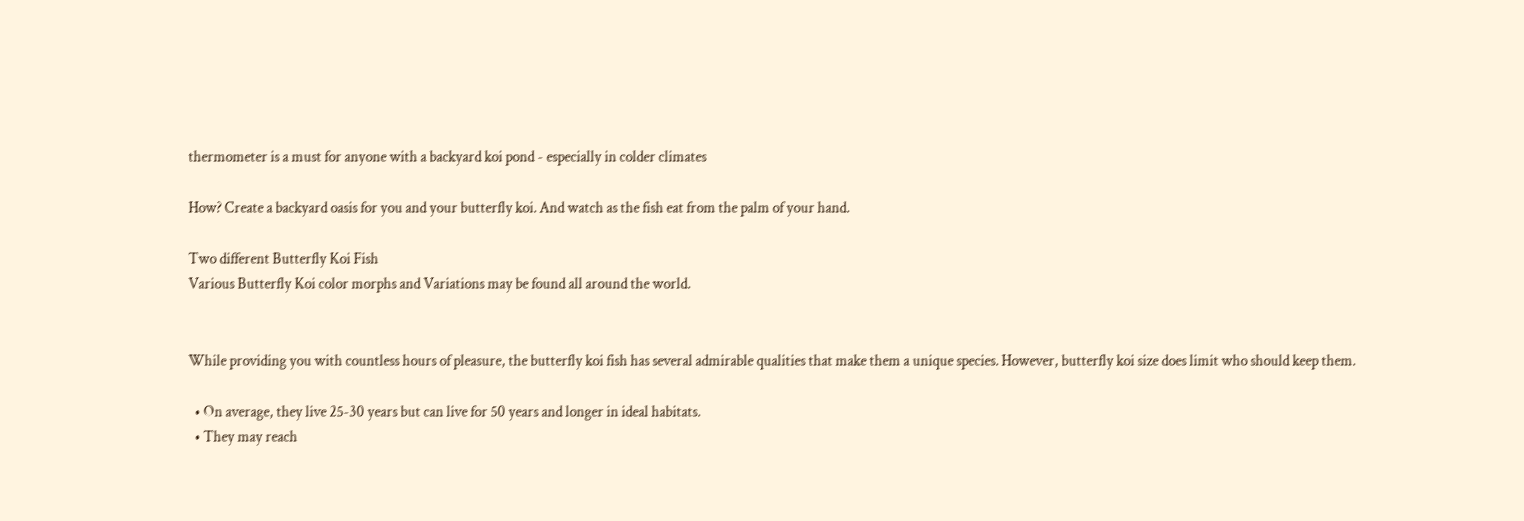thermometer is a must for anyone with a backyard koi pond - especially in colder climates

How? Create a backyard oasis for you and your butterfly koi. And watch as the fish eat from the palm of your hand.

Two different Butterfly Koi Fish
Various Butterfly Koi color morphs and Variations may be found all around the world.


While providing you with countless hours of pleasure, the butterfly koi fish has several admirable qualities that make them a unique species. However, butterfly koi size does limit who should keep them.

  • On average, they live 25-30 years but can live for 50 years and longer in ideal habitats.
  • They may reach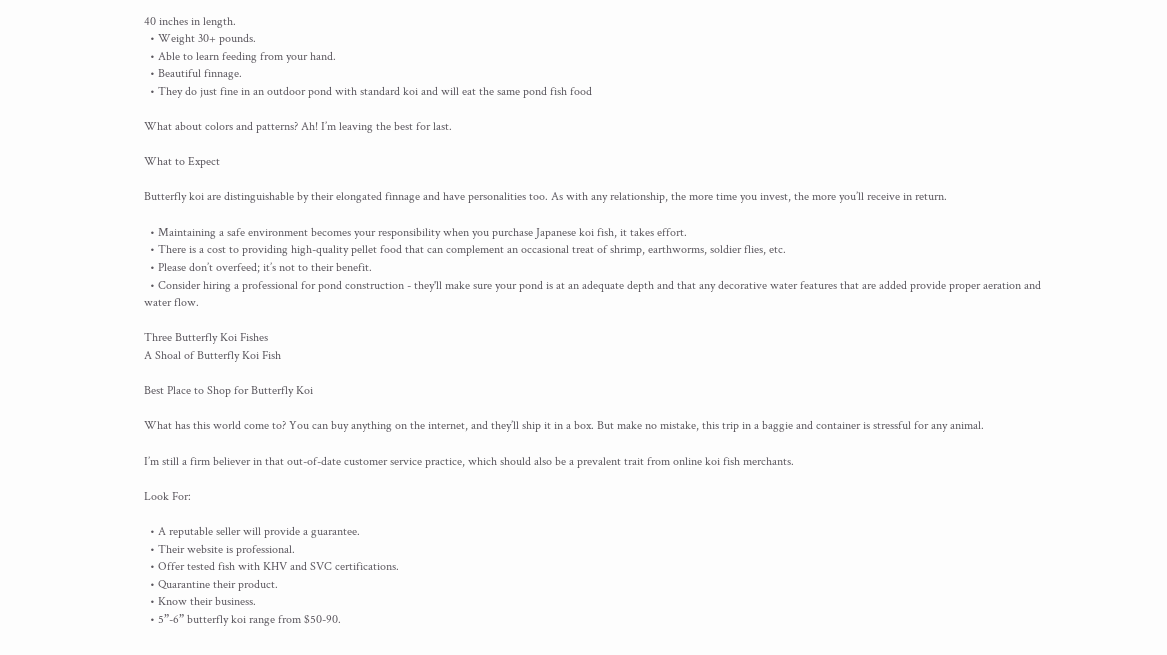40 inches in length.
  • Weight 30+ pounds.
  • Able to learn feeding from your hand.
  • Beautiful finnage.
  • They do just fine in an outdoor pond with standard koi and will eat the same pond fish food

What about colors and patterns? Ah! I’m leaving the best for last.

What to Expect

Butterfly koi are distinguishable by their elongated finnage and have personalities too. As with any relationship, the more time you invest, the more you’ll receive in return.

  • Maintaining a safe environment becomes your responsibility when you purchase Japanese koi fish, it takes effort.
  • There is a cost to providing high-quality pellet food that can complement an occasional treat of shrimp, earthworms, soldier flies, etc.
  • Please don’t overfeed; it’s not to their benefit.
  • Consider hiring a professional for pond construction - they'll make sure your pond is at an adequate depth and that any decorative water features that are added provide proper aeration and water flow.

Three Butterfly Koi Fishes
A Shoal of Butterfly Koi Fish

Best Place to Shop for Butterfly Koi

What has this world come to? You can buy anything on the internet, and they’ll ship it in a box. But make no mistake, this trip in a baggie and container is stressful for any animal.

I’m still a firm believer in that out-of-date customer service practice, which should also be a prevalent trait from online koi fish merchants.

Look For:

  • A reputable seller will provide a guarantee.
  • Their website is professional.
  • Offer tested fish with KHV and SVC certifications.
  • Quarantine their product.
  • Know their business.
  • 5”-6” butterfly koi range from $50-90.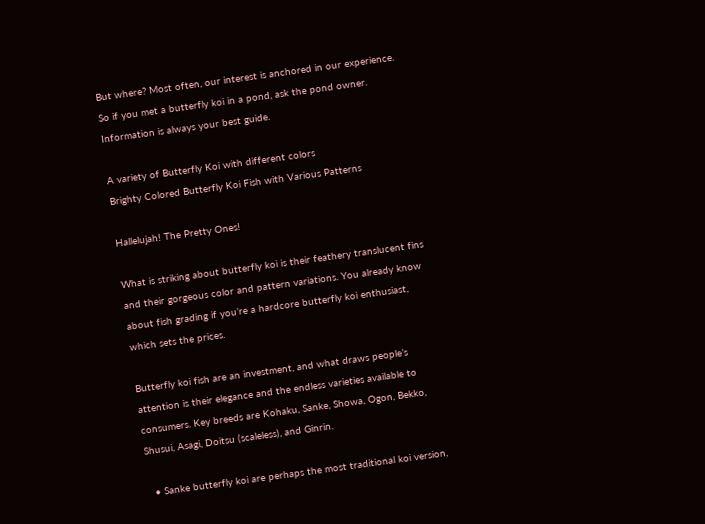But where? Most often, our interest is anchored in our experience. So if you met a butterfly koi in a pond, ask the pond owner. Information is always your best guide.

A variety of Butterfly Koi with different colors
Brighty Colored Butterfly Koi Fish with Various Patterns

Hallelujah! The Pretty Ones!

What is striking about butterfly koi is their feathery translucent fins and their gorgeous color and pattern variations. You already know about fish grading if you’re a hardcore butterfly koi enthusiast, which sets the prices.

Butterfly koi fish are an investment, and what draws people’s attention is their elegance and the endless varieties available to consumers. Key breeds are Kohaku, Sanke, Showa, Ogon, Bekko, Shusui, Asagi, Doitsu (scaleless), and Ginrin.

  • Sanke butterfly koi are perhaps the most traditional koi version,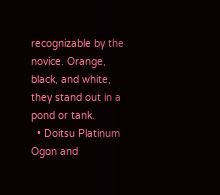recognizable by the novice. Orange, black, and white, they stand out in a pond or tank.
  • Doitsu Platinum Ogon and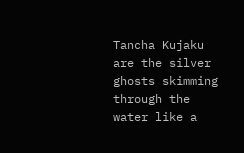Tancha Kujaku are the silver ghosts skimming through the water like a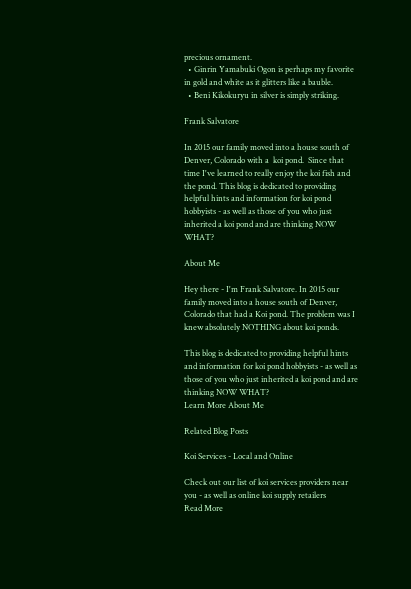precious ornament.
  • Ginrin Yamabuki Ogon is perhaps my favorite in gold and white as it glitters like a bauble.
  • Beni Kikokuryu in silver is simply striking.

Frank Salvatore

In 2015 our family moved into a house south of Denver, Colorado with a  koi pond.  Since that time I've learned to really enjoy the koi fish and the pond. This blog is dedicated to providing helpful hints and information for koi pond hobbyists - as well as those of you who just inherited a koi pond and are thinking NOW WHAT?

About Me

Hey there - I'm Frank Salvatore. In 2015 our family moved into a house south of Denver, Colorado that had a Koi pond. The problem was I knew absolutely NOTHING about koi ponds.

This blog is dedicated to providing helpful hints and information for koi pond hobbyists - as well as those of you who just inherited a koi pond and are thinking NOW WHAT?
Learn More About Me

Related Blog Posts

Koi Services - Local and Online

Check out our list of koi services providers near you - as well as online koi supply retailers
Read More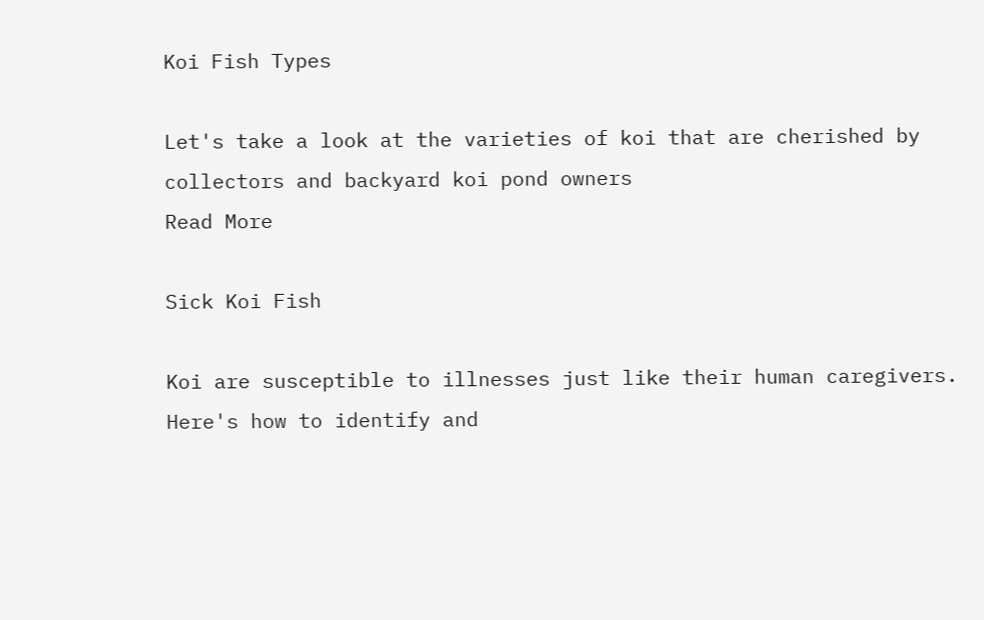Koi Fish Types

Let's take a look at the varieties of koi that are cherished by collectors and backyard koi pond owners
Read More

Sick Koi Fish

Koi are susceptible to illnesses just like their human caregivers. Here's how to identify and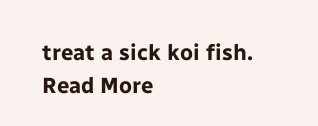treat a sick koi fish.
Read More